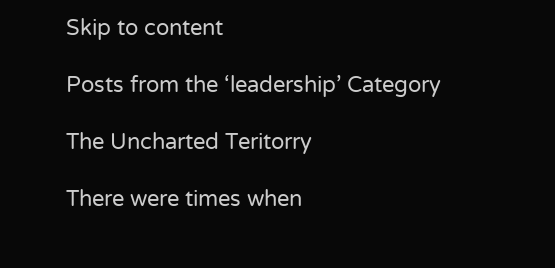Skip to content

Posts from the ‘leadership’ Category

The Uncharted Teritorry

There were times when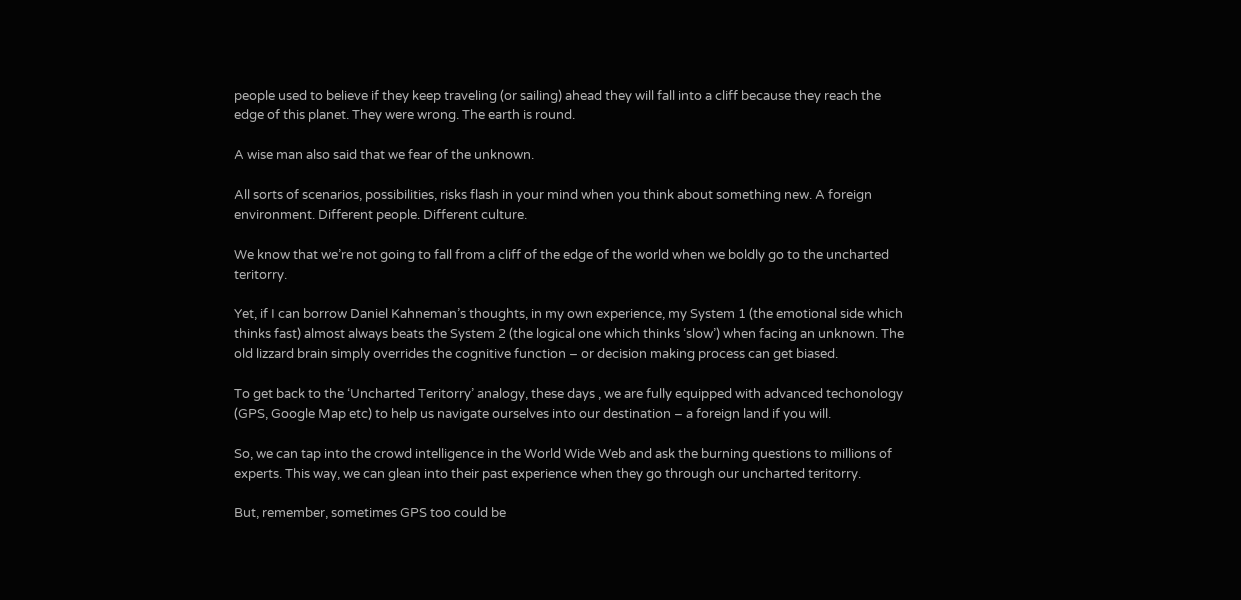people used to believe if they keep traveling (or sailing) ahead they will fall into a cliff because they reach the edge of this planet. They were wrong. The earth is round.

A wise man also said that we fear of the unknown.

All sorts of scenarios, possibilities, risks flash in your mind when you think about something new. A foreign environment. Different people. Different culture.

We know that we’re not going to fall from a cliff of the edge of the world when we boldly go to the uncharted teritorry.

Yet, if I can borrow Daniel Kahneman’s thoughts, in my own experience, my System 1 (the emotional side which thinks fast) almost always beats the System 2 (the logical one which thinks ‘slow’) when facing an unknown. The old lizzard brain simply overrides the cognitive function – or decision making process can get biased.

To get back to the ‘Uncharted Teritorry’ analogy, these days , we are fully equipped with advanced techonology (GPS, Google Map etc) to help us navigate ourselves into our destination – a foreign land if you will.

So, we can tap into the crowd intelligence in the World Wide Web and ask the burning questions to millions of experts. This way, we can glean into their past experience when they go through our uncharted teritorry.

But, remember, sometimes GPS too could be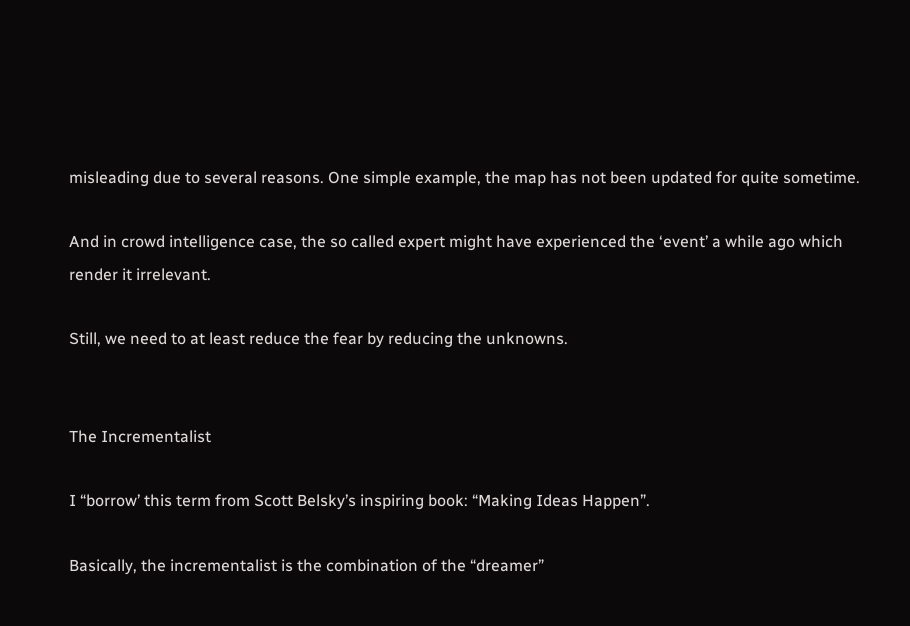misleading due to several reasons. One simple example, the map has not been updated for quite sometime.

And in crowd intelligence case, the so called expert might have experienced the ‘event’ a while ago which render it irrelevant.

Still, we need to at least reduce the fear by reducing the unknowns.


The Incrementalist

I “borrow’ this term from Scott Belsky’s inspiring book: “Making Ideas Happen”.

Basically, the incrementalist is the combination of the “dreamer”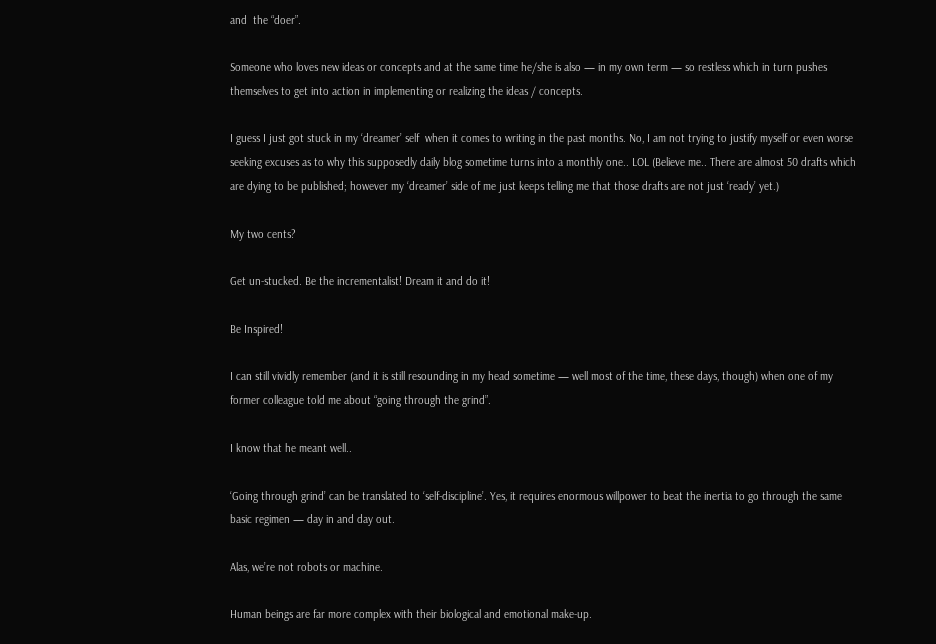and  the “doer”.

Someone who loves new ideas or concepts and at the same time he/she is also — in my own term — so restless which in turn pushes themselves to get into action in implementing or realizing the ideas / concepts.

I guess I just got stuck in my ‘dreamer’ self  when it comes to writing in the past months. No, I am not trying to justify myself or even worse seeking excuses as to why this supposedly daily blog sometime turns into a monthly one.. LOL (Believe me.. There are almost 50 drafts which are dying to be published; however my ‘dreamer’ side of me just keeps telling me that those drafts are not just ‘ready’ yet.)

My two cents?

Get un-stucked. Be the incrementalist! Dream it and do it!

Be Inspired!

I can still vividly remember (and it is still resounding in my head sometime — well most of the time, these days, though) when one of my former colleague told me about “going through the grind”.

I know that he meant well..

‘Going through grind’ can be translated to ‘self-discipline’. Yes, it requires enormous willpower to beat the inertia to go through the same basic regimen — day in and day out.

Alas, we’re not robots or machine.

Human beings are far more complex with their biological and emotional make-up.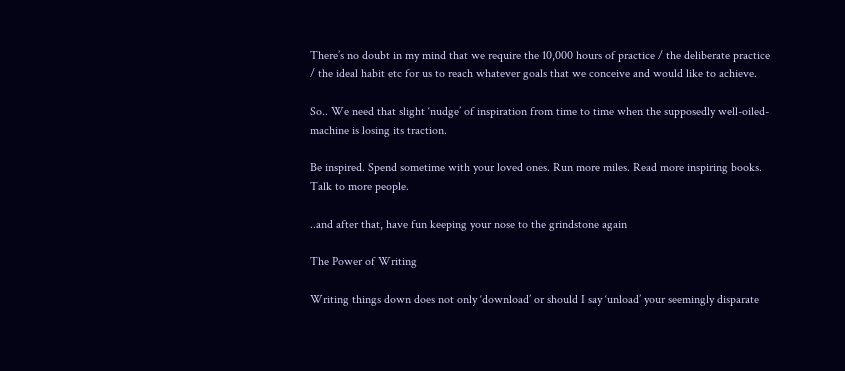There’s no doubt in my mind that we require the 10,000 hours of practice / the deliberate practice / the ideal habit etc for us to reach whatever goals that we conceive and would like to achieve.

So.. We need that slight ‘nudge’ of inspiration from time to time when the supposedly well-oiled-machine is losing its traction.

Be inspired. Spend sometime with your loved ones. Run more miles. Read more inspiring books. Talk to more people.

..and after that, have fun keeping your nose to the grindstone again

The Power of Writing

Writing things down does not only ‘download’ or should I say ‘unload’ your seemingly disparate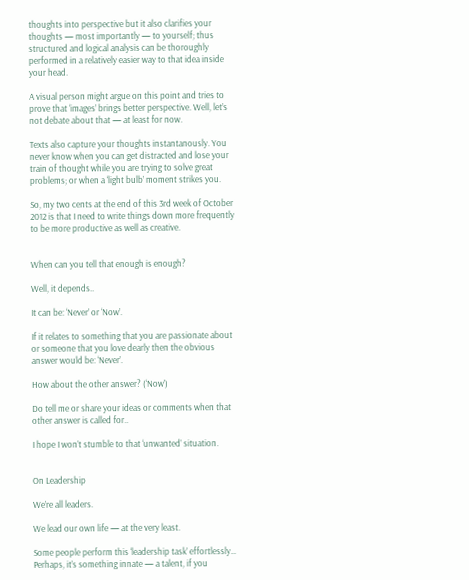thoughts into perspective but it also clarifies your thoughts — most importantly — to yourself; thus structured and logical analysis can be thoroughly performed in a relatively easier way to that idea inside your head.

A visual person might argue on this point and tries to prove that ‘images’ brings better perspective. Well, let’s not debate about that — at least for now.

Texts also capture your thoughts instantanously. You never know when you can get distracted and lose your train of thought while you are trying to solve great problems; or when a ‘light bulb’ moment strikes you.

So, my two cents at the end of this 3rd week of October 2012 is that I need to write things down more frequently to be more productive as well as creative.


When can you tell that enough is enough?

Well, it depends..

It can be: ‘Never’ or ‘Now’.

If it relates to something that you are passionate about or someone that you love dearly then the obvious answer would be: ‘Never’.

How about the other answer? (‘Now’)

Do tell me or share your ideas or comments when that other answer is called for..

I hope I won’t stumble to that ‘unwanted’ situation.


On Leadership

We’re all leaders.

We lead our own life — at the very least.

Some people perform this ‘leadership task’ effortlessly… Perhaps, it’s something innate — a talent, if you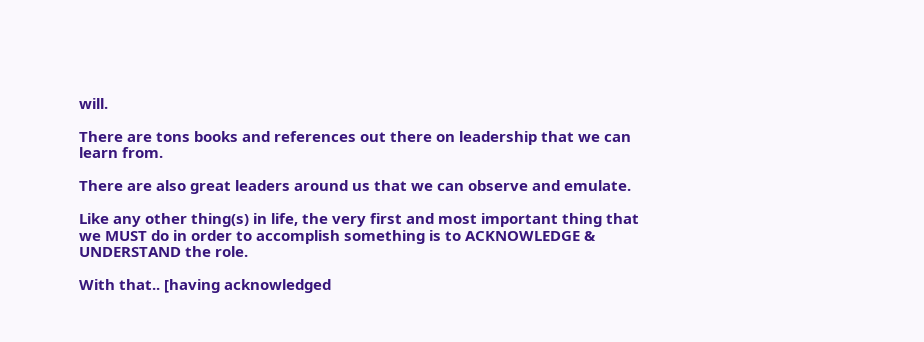will.

There are tons books and references out there on leadership that we can learn from.

There are also great leaders around us that we can observe and emulate.

Like any other thing(s) in life, the very first and most important thing that we MUST do in order to accomplish something is to ACKNOWLEDGE & UNDERSTAND the role.

With that.. [having acknowledged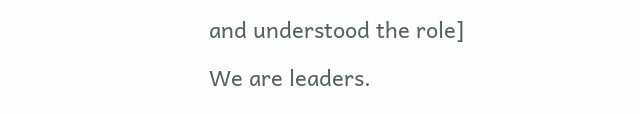and understood the role]

We are leaders.